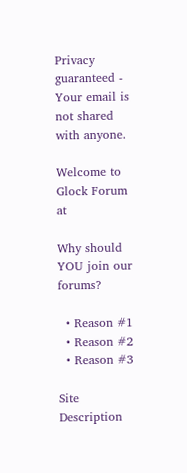Privacy guaranteed - Your email is not shared with anyone.

Welcome to Glock Forum at

Why should YOU join our forums?

  • Reason #1
  • Reason #2
  • Reason #3

Site Description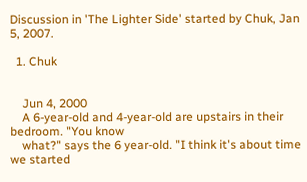Discussion in 'The Lighter Side' started by Chuk, Jan 5, 2007.

  1. Chuk


    Jun 4, 2000
    A 6-year-old and 4-year-old are upstairs in their bedroom. "You know
    what?" says the 6 year-old. "I think it's about time we started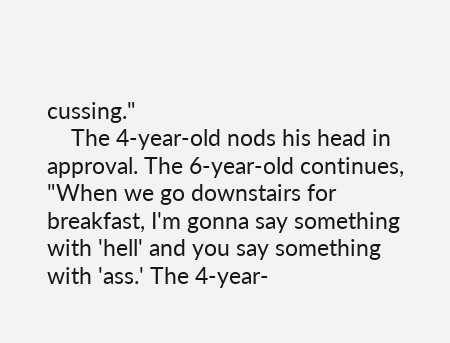cussing."
    The 4-year-old nods his head in approval. The 6-year-old continues, "When we go downstairs for breakfast, I'm gonna say something with 'hell' and you say something with 'ass.' The 4-year-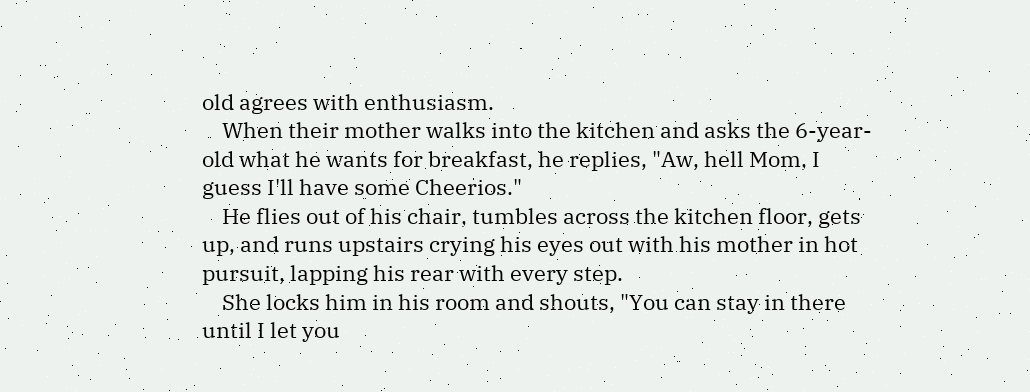old agrees with enthusiasm.
    When their mother walks into the kitchen and asks the 6-year-old what he wants for breakfast, he replies, "Aw, hell Mom, I guess I'll have some Cheerios."
    He flies out of his chair, tumbles across the kitchen floor, gets up, and runs upstairs crying his eyes out with his mother in hot pursuit, lapping his rear with every step.
    She locks him in his room and shouts, "You can stay in there until I let you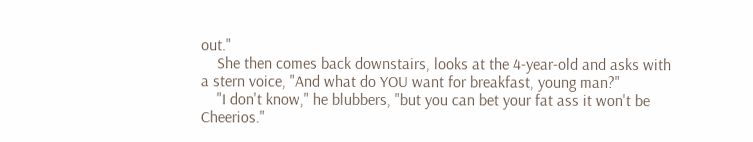out."
    She then comes back downstairs, looks at the 4-year-old and asks with a stern voice, "And what do YOU want for breakfast, young man?"
    "I don't know," he blubbers, "but you can bet your fat ass it won't be Cheerios."